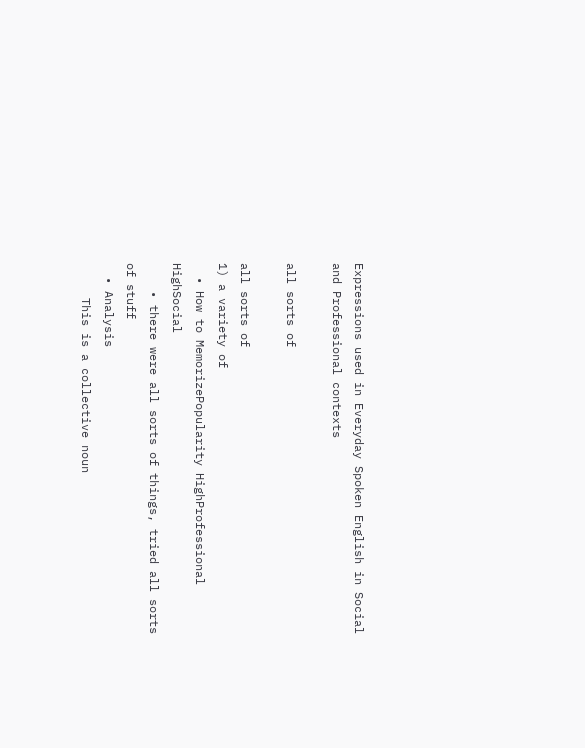Expressions used in Everyday Spoken English in Social and Professional contexts

all sorts of

all sorts of
1) a variety of
  • How to MemorizePopularity HighProfessional HighSocial
    • there were all sorts of things, tried all sorts of stuff
  • Analysis
     This is a collective noun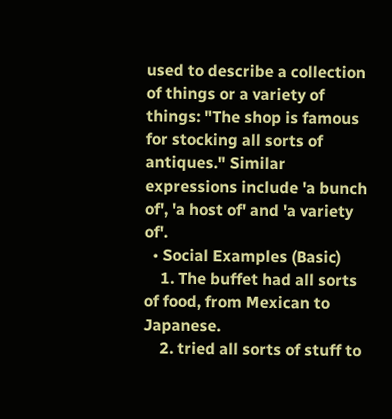used to describe a collection of things or a variety of things: "The shop is famous for stocking all sorts of antiques." Similar expressions include 'a bunch of', 'a host of' and 'a variety of'.
  • Social Examples (Basic)
    1. The buffet had all sorts of food, from Mexican to Japanese.
    2. tried all sorts of stuff to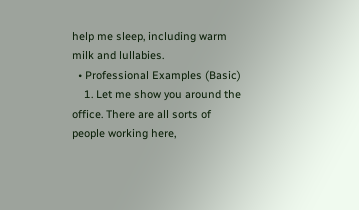help me sleep, including warm milk and lullabies.
  • Professional Examples (Basic)
    1. Let me show you around the office. There are all sorts of people working here,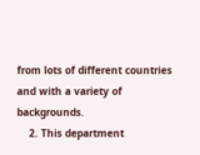from lots of different countries and with a variety of backgrounds.
    2. This department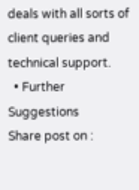deals with all sorts of client queries and technical support.
  • Further Suggestions
Share post on :